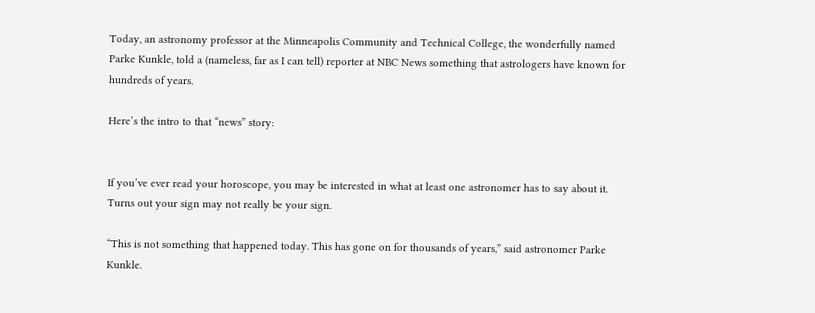Today, an astronomy professor at the Minneapolis Community and Technical College, the wonderfully named Parke Kunkle, told a (nameless, far as I can tell) reporter at NBC News something that astrologers have known for hundreds of years.

Here’s the intro to that “news” story:


If you’ve ever read your horoscope, you may be interested in what at least one astronomer has to say about it. Turns out your sign may not really be your sign.

“This is not something that happened today. This has gone on for thousands of years,” said astronomer Parke Kunkle.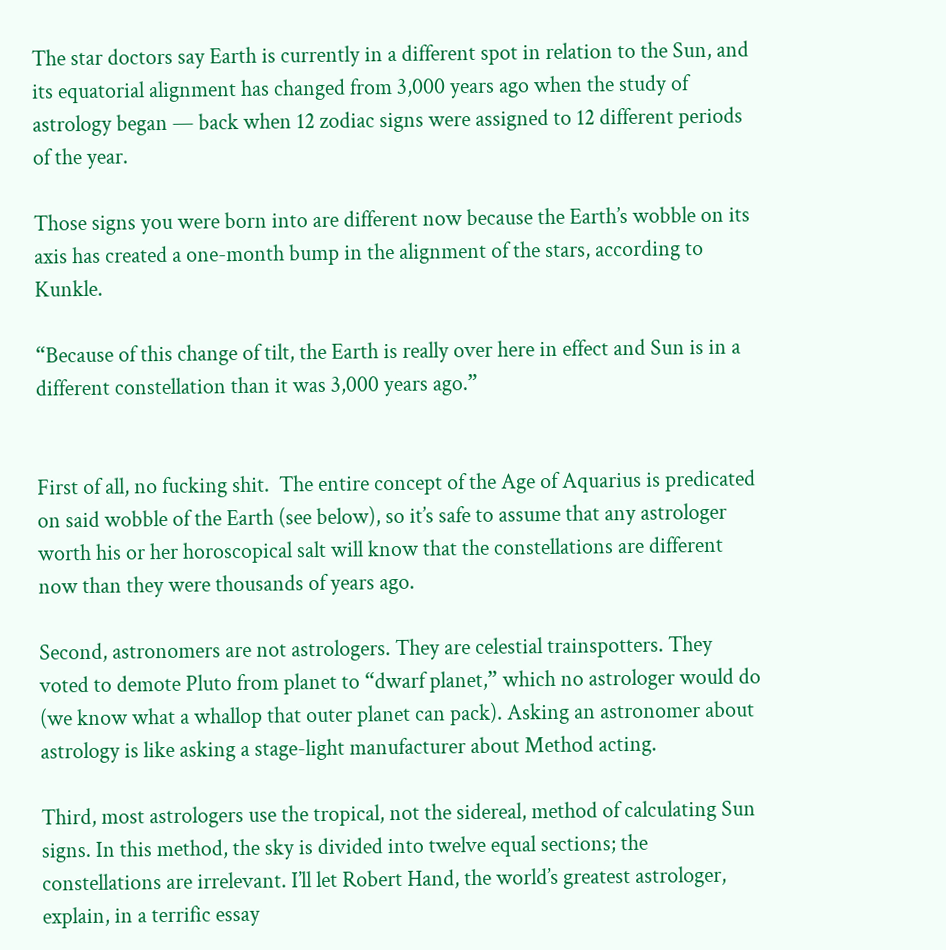The star doctors say Earth is currently in a different spot in relation to the Sun, and its equatorial alignment has changed from 3,000 years ago when the study of astrology began — back when 12 zodiac signs were assigned to 12 different periods of the year.

Those signs you were born into are different now because the Earth’s wobble on its axis has created a one-month bump in the alignment of the stars, according to Kunkle.

“Because of this change of tilt, the Earth is really over here in effect and Sun is in a different constellation than it was 3,000 years ago.”


First of all, no fucking shit.  The entire concept of the Age of Aquarius is predicated on said wobble of the Earth (see below), so it’s safe to assume that any astrologer worth his or her horoscopical salt will know that the constellations are different now than they were thousands of years ago.

Second, astronomers are not astrologers. They are celestial trainspotters. They voted to demote Pluto from planet to “dwarf planet,” which no astrologer would do (we know what a whallop that outer planet can pack). Asking an astronomer about astrology is like asking a stage-light manufacturer about Method acting.

Third, most astrologers use the tropical, not the sidereal, method of calculating Sun signs. In this method, the sky is divided into twelve equal sections; the constellations are irrelevant. I’ll let Robert Hand, the world’s greatest astrologer, explain, in a terrific essay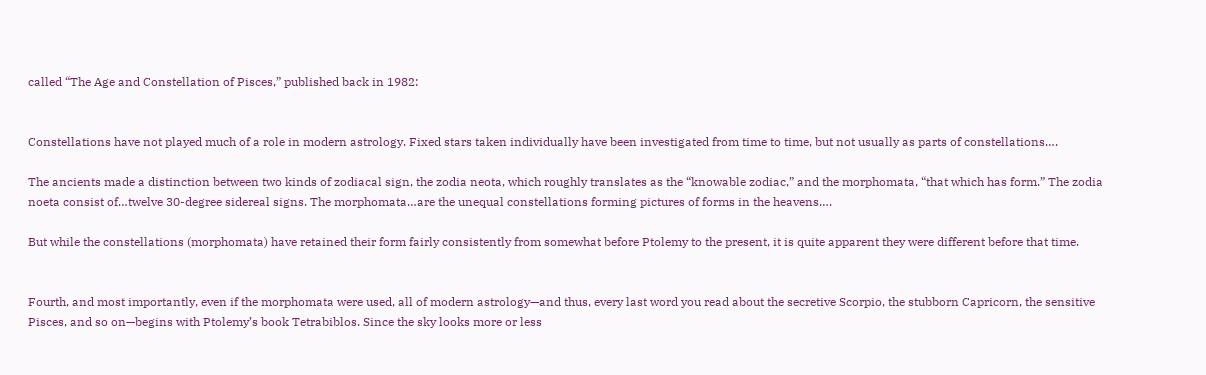called “The Age and Constellation of Pisces,” published back in 1982:


Constellations have not played much of a role in modern astrology. Fixed stars taken individually have been investigated from time to time, but not usually as parts of constellations….

The ancients made a distinction between two kinds of zodiacal sign, the zodia neota, which roughly translates as the “knowable zodiac,” and the morphomata, “that which has form.” The zodia noeta consist of…twelve 30-degree sidereal signs. The morphomata…are the unequal constellations forming pictures of forms in the heavens….

But while the constellations (morphomata) have retained their form fairly consistently from somewhat before Ptolemy to the present, it is quite apparent they were different before that time.


Fourth, and most importantly, even if the morphomata were used, all of modern astrology—and thus, every last word you read about the secretive Scorpio, the stubborn Capricorn, the sensitive Pisces, and so on—begins with Ptolemy’s book Tetrabiblos. Since the sky looks more or less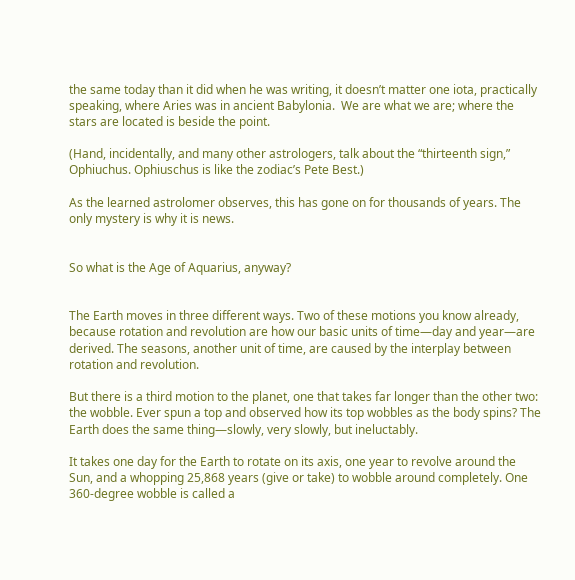the same today than it did when he was writing, it doesn’t matter one iota, practically speaking, where Aries was in ancient Babylonia.  We are what we are; where the stars are located is beside the point.

(Hand, incidentally, and many other astrologers, talk about the “thirteenth sign,” Ophiuchus. Ophiuschus is like the zodiac’s Pete Best.)

As the learned astrolomer observes, this has gone on for thousands of years. The only mystery is why it is news.


So what is the Age of Aquarius, anyway?


The Earth moves in three different ways. Two of these motions you know already, because rotation and revolution are how our basic units of time—day and year—are derived. The seasons, another unit of time, are caused by the interplay between rotation and revolution.

But there is a third motion to the planet, one that takes far longer than the other two: the wobble. Ever spun a top and observed how its top wobbles as the body spins? The Earth does the same thing—slowly, very slowly, but ineluctably.

It takes one day for the Earth to rotate on its axis, one year to revolve around the Sun, and a whopping 25,868 years (give or take) to wobble around completely. One 360-degree wobble is called a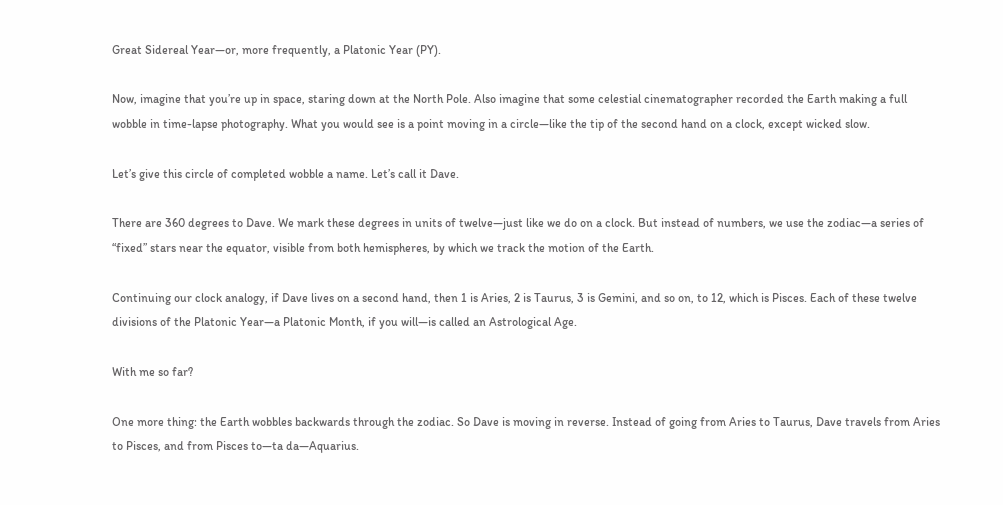Great Sidereal Year—or, more frequently, a Platonic Year (PY).

Now, imagine that you’re up in space, staring down at the North Pole. Also imagine that some celestial cinematographer recorded the Earth making a full wobble in time-lapse photography. What you would see is a point moving in a circle—like the tip of the second hand on a clock, except wicked slow.

Let’s give this circle of completed wobble a name. Let’s call it Dave.

There are 360 degrees to Dave. We mark these degrees in units of twelve—just like we do on a clock. But instead of numbers, we use the zodiac—a series of “fixed” stars near the equator, visible from both hemispheres, by which we track the motion of the Earth.

Continuing our clock analogy, if Dave lives on a second hand, then 1 is Aries, 2 is Taurus, 3 is Gemini, and so on, to 12, which is Pisces. Each of these twelve divisions of the Platonic Year—a Platonic Month, if you will—is called an Astrological Age.

With me so far?

One more thing: the Earth wobbles backwards through the zodiac. So Dave is moving in reverse. Instead of going from Aries to Taurus, Dave travels from Aries to Pisces, and from Pisces to—ta da—Aquarius.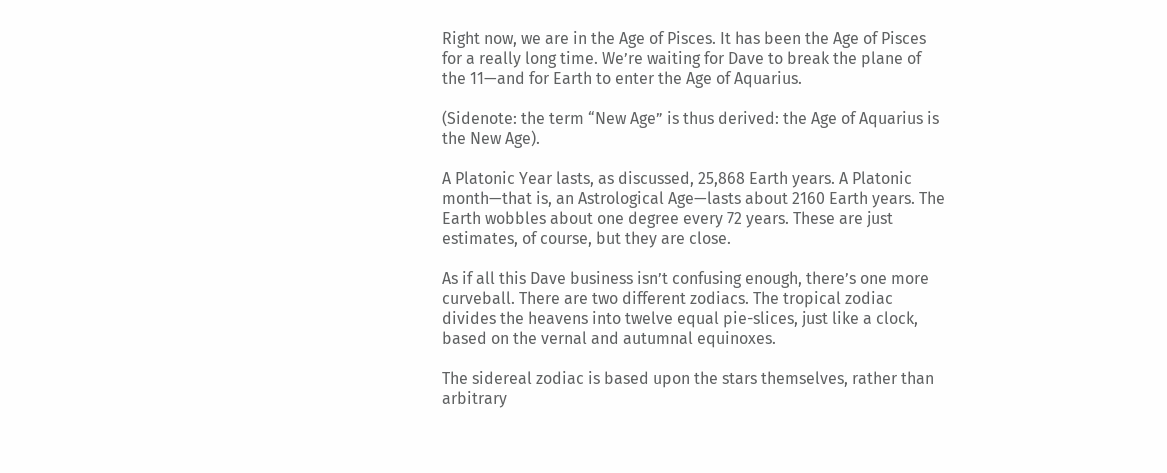Right now, we are in the Age of Pisces. It has been the Age of Pisces for a really long time. We’re waiting for Dave to break the plane of the 11—and for Earth to enter the Age of Aquarius.

(Sidenote: the term “New Age” is thus derived: the Age of Aquarius is the New Age).

A Platonic Year lasts, as discussed, 25,868 Earth years. A Platonic month—that is, an Astrological Age—lasts about 2160 Earth years. The Earth wobbles about one degree every 72 years. These are just estimates, of course, but they are close.

As if all this Dave business isn’t confusing enough, there’s one more curveball. There are two different zodiacs. The tropical zodiac divides the heavens into twelve equal pie-slices, just like a clock, based on the vernal and autumnal equinoxes.

The sidereal zodiac is based upon the stars themselves, rather than arbitrary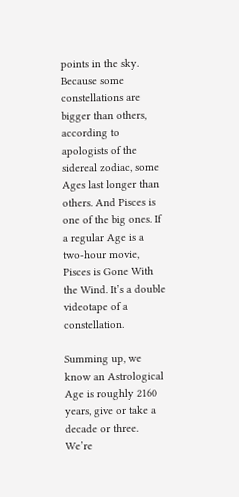points in the sky. Because some constellations are bigger than others, according to apologists of the sidereal zodiac, some Ages last longer than others. And Pisces is one of the big ones. If a regular Age is a two-hour movie, Pisces is Gone With the Wind. It’s a double videotape of a constellation.

Summing up, we know an Astrological Age is roughly 2160 years, give or take a decade or three. We’re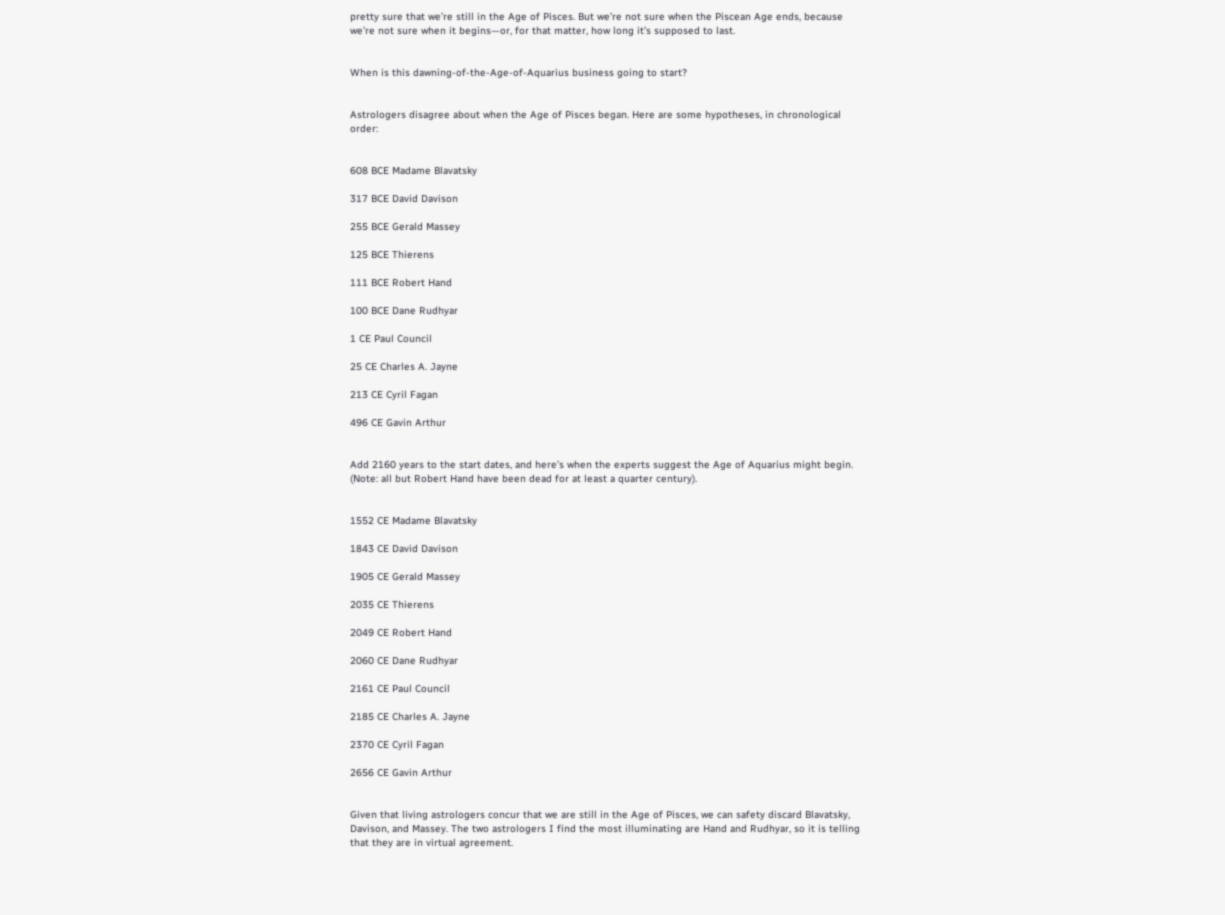pretty sure that we’re still in the Age of Pisces. But we’re not sure when the Piscean Age ends, because we’re not sure when it begins—or, for that matter, how long it’s supposed to last.


When is this dawning-of-the-Age-of-Aquarius business going to start?


Astrologers disagree about when the Age of Pisces began. Here are some hypotheses, in chronological order:


608 BCE Madame Blavatsky

317 BCE David Davison

255 BCE Gerald Massey

125 BCE Thierens

111 BCE Robert Hand

100 BCE Dane Rudhyar

1 CE Paul Council

25 CE Charles A. Jayne

213 CE Cyril Fagan

496 CE Gavin Arthur


Add 2160 years to the start dates, and here’s when the experts suggest the Age of Aquarius might begin. (Note: all but Robert Hand have been dead for at least a quarter century).


1552 CE Madame Blavatsky

1843 CE David Davison

1905 CE Gerald Massey

2035 CE Thierens

2049 CE Robert Hand

2060 CE Dane Rudhyar

2161 CE Paul Council

2185 CE Charles A. Jayne

2370 CE Cyril Fagan

2656 CE Gavin Arthur


Given that living astrologers concur that we are still in the Age of Pisces, we can safety discard Blavatsky, Davison, and Massey. The two astrologers I find the most illuminating are Hand and Rudhyar, so it is telling that they are in virtual agreement.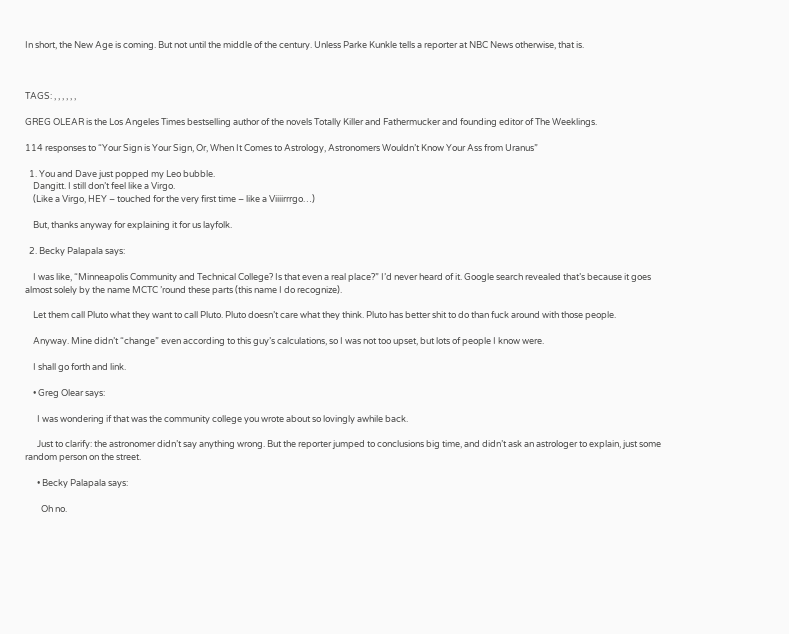In short, the New Age is coming. But not until the middle of the century. Unless Parke Kunkle tells a reporter at NBC News otherwise, that is.



TAGS: , , , , , ,

GREG OLEAR is the Los Angeles Times bestselling author of the novels Totally Killer and Fathermucker and founding editor of The Weeklings.

114 responses to “Your Sign is Your Sign, Or, When It Comes to Astrology, Astronomers Wouldn’t Know Your Ass from Uranus”

  1. You and Dave just popped my Leo bubble.
    Dangitt. I still don’t feel like a Virgo.
    (Like a Virgo, HEY – touched for the very first time – like a Viiiirrrgo…)

    But, thanks anyway for explaining it for us layfolk.

  2. Becky Palapala says:

    I was like, “Minneapolis Community and Technical College? Is that even a real place?” I’d never heard of it. Google search revealed that’s because it goes almost solely by the name MCTC ’round these parts (this name I do recognize).

    Let them call Pluto what they want to call Pluto. Pluto doesn’t care what they think. Pluto has better shit to do than fuck around with those people.

    Anyway. Mine didn’t “change” even according to this guy’s calculations, so I was not too upset, but lots of people I know were.

    I shall go forth and link.

    • Greg Olear says:

      I was wondering if that was the community college you wrote about so lovingly awhile back.

      Just to clarify: the astronomer didn’t say anything wrong. But the reporter jumped to conclusions big time, and didn’t ask an astrologer to explain, just some random person on the street.

      • Becky Palapala says:

        Oh no.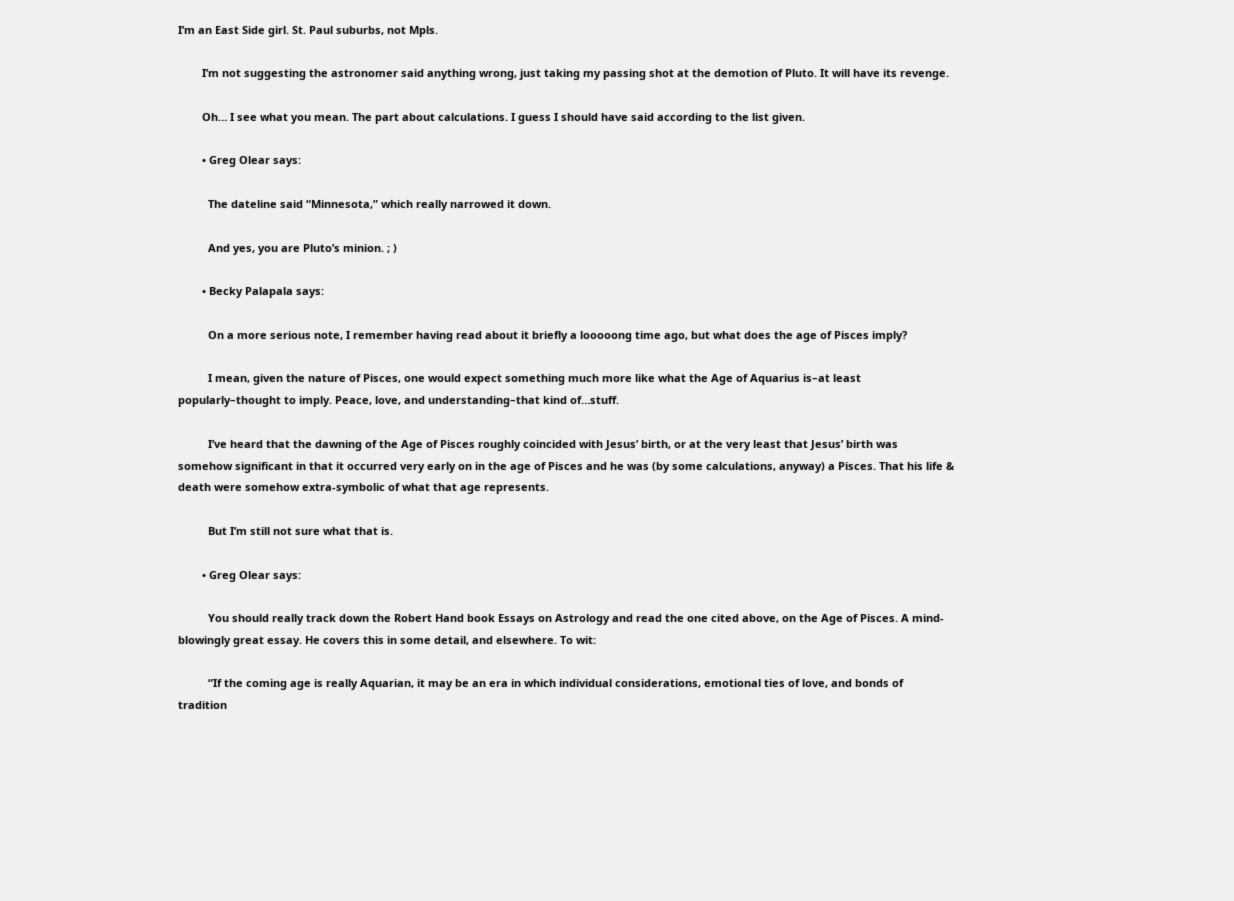I’m an East Side girl. St. Paul suburbs, not Mpls.

        I’m not suggesting the astronomer said anything wrong, just taking my passing shot at the demotion of Pluto. It will have its revenge.

        Oh… I see what you mean. The part about calculations. I guess I should have said according to the list given.

        • Greg Olear says:

          The dateline said “Minnesota,” which really narrowed it down.

          And yes, you are Pluto’s minion. ; )

        • Becky Palapala says:

          On a more serious note, I remember having read about it briefly a looooong time ago, but what does the age of Pisces imply?

          I mean, given the nature of Pisces, one would expect something much more like what the Age of Aquarius is–at least popularly–thought to imply. Peace, love, and understanding–that kind of…stuff.

          I’ve heard that the dawning of the Age of Pisces roughly coincided with Jesus’ birth, or at the very least that Jesus’ birth was somehow significant in that it occurred very early on in the age of Pisces and he was (by some calculations, anyway) a Pisces. That his life & death were somehow extra-symbolic of what that age represents.

          But I’m still not sure what that is.

        • Greg Olear says:

          You should really track down the Robert Hand book Essays on Astrology and read the one cited above, on the Age of Pisces. A mind-blowingly great essay. He covers this in some detail, and elsewhere. To wit:

          “If the coming age is really Aquarian, it may be an era in which individual considerations, emotional ties of love, and bonds of tradition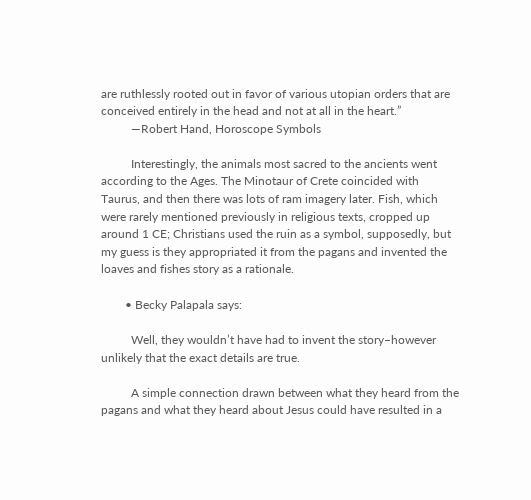are ruthlessly rooted out in favor of various utopian orders that are conceived entirely in the head and not at all in the heart.”
          —Robert Hand, Horoscope Symbols

          Interestingly, the animals most sacred to the ancients went according to the Ages. The Minotaur of Crete coincided with Taurus, and then there was lots of ram imagery later. Fish, which were rarely mentioned previously in religious texts, cropped up around 1 CE; Christians used the ruin as a symbol, supposedly, but my guess is they appropriated it from the pagans and invented the loaves and fishes story as a rationale.

        • Becky Palapala says:

          Well, they wouldn’t have had to invent the story–however unlikely that the exact details are true.

          A simple connection drawn between what they heard from the pagans and what they heard about Jesus could have resulted in a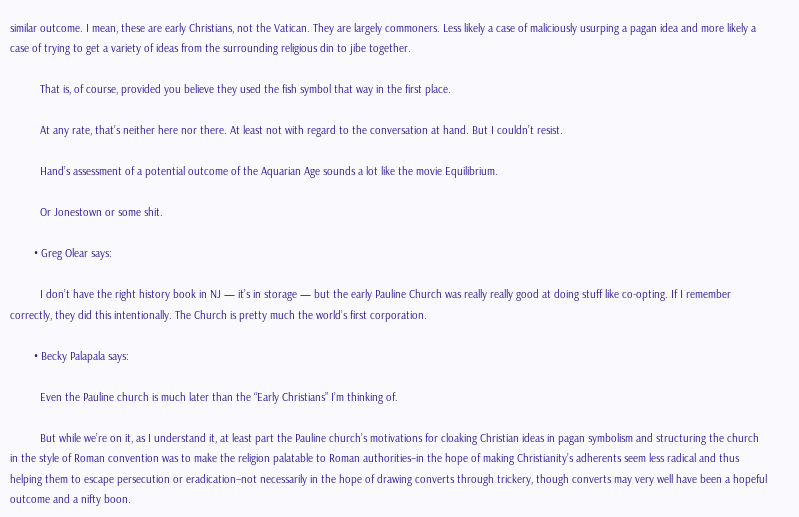similar outcome. I mean, these are early Christians, not the Vatican. They are largely commoners. Less likely a case of maliciously usurping a pagan idea and more likely a case of trying to get a variety of ideas from the surrounding religious din to jibe together.

          That is, of course, provided you believe they used the fish symbol that way in the first place.

          At any rate, that’s neither here nor there. At least not with regard to the conversation at hand. But I couldn’t resist.

          Hand’s assessment of a potential outcome of the Aquarian Age sounds a lot like the movie Equilibrium.

          Or Jonestown or some shit.

        • Greg Olear says:

          I don’t have the right history book in NJ — it’s in storage — but the early Pauline Church was really really good at doing stuff like co-opting. If I remember correctly, they did this intentionally. The Church is pretty much the world’s first corporation.

        • Becky Palapala says:

          Even the Pauline church is much later than the “Early Christians” I’m thinking of.

          But while we’re on it, as I understand it, at least part the Pauline church’s motivations for cloaking Christian ideas in pagan symbolism and structuring the church in the style of Roman convention was to make the religion palatable to Roman authorities–in the hope of making Christianity’s adherents seem less radical and thus helping them to escape persecution or eradication–not necessarily in the hope of drawing converts through trickery, though converts may very well have been a hopeful outcome and a nifty boon.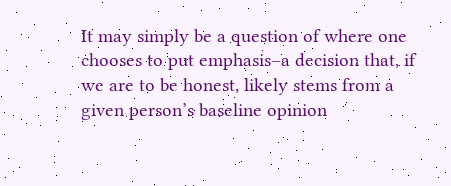It may simply be a question of where one chooses to put emphasis–a decision that, if we are to be honest, likely stems from a given person’s baseline opinion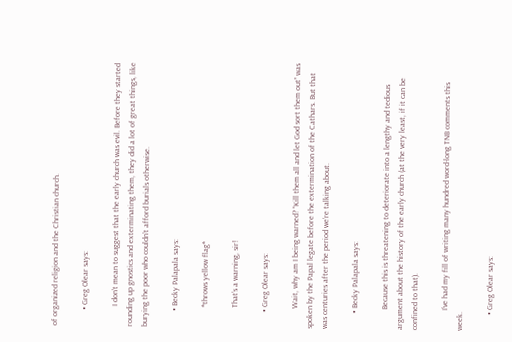of organized religion and the Christian church.

        • Greg Olear says:

          I don’t mean to suggest that the early church was evil. Before they started rounding up gnostics and exterminating them, they did a lot of great things, like burying the poor who couldn’t afford burials otherwise.

        • Becky Palapala says:

          *throws yellow flag*

          That’s a warning, sir!

        • Greg Olear says:

          Wait, why am I being warned? “Kill them all and let God sort them out” was spoken by the Papal legate before the extermination of the Cathars. But that was centuries after the period we’re talking about.

        • Becky Palapala says:

          Because this is threatening to deteriorate into a lengthy and tedious argument about the history of the early church (at the very least, if it can be confined to that).

          I’ve had my fill of writing many hundred word-long TNB comments this week.

        • Greg Olear says: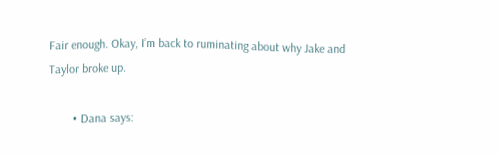Fair enough. Okay, I’m back to ruminating about why Jake and Taylor broke up.

        • Dana says: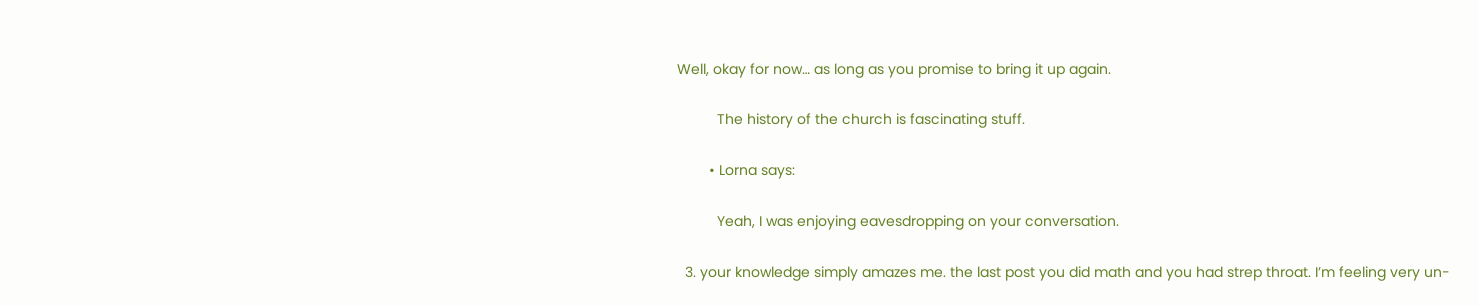Well, okay for now… as long as you promise to bring it up again.

          The history of the church is fascinating stuff.

        • Lorna says:

          Yeah, I was enjoying eavesdropping on your conversation.

  3. your knowledge simply amazes me. the last post you did math and you had strep throat. I’m feeling very un-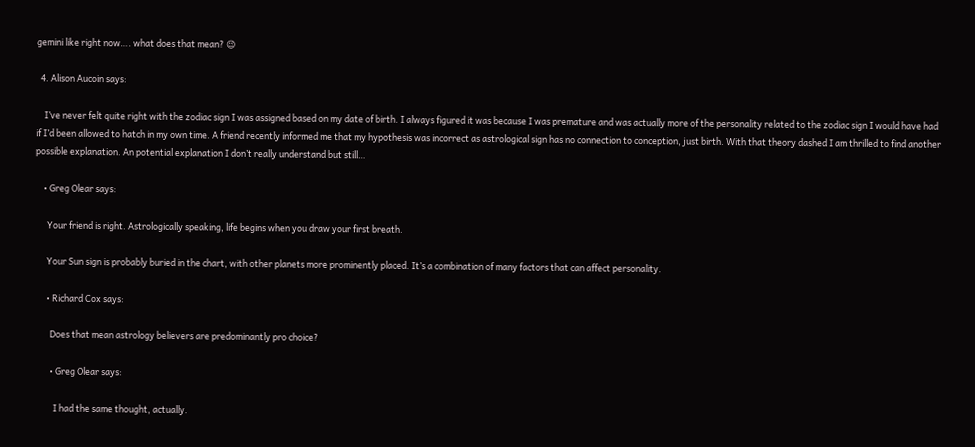gemini like right now…. what does that mean? 😉

  4. Alison Aucoin says:

    I’ve never felt quite right with the zodiac sign I was assigned based on my date of birth. I always figured it was because I was premature and was actually more of the personality related to the zodiac sign I would have had if I’d been allowed to hatch in my own time. A friend recently informed me that my hypothesis was incorrect as astrological sign has no connection to conception, just birth. With that theory dashed I am thrilled to find another possible explanation. An potential explanation I don’t really understand but still…

    • Greg Olear says:

      Your friend is right. Astrologically speaking, life begins when you draw your first breath.

      Your Sun sign is probably buried in the chart, with other planets more prominently placed. It’s a combination of many factors that can affect personality.

      • Richard Cox says:

        Does that mean astrology believers are predominantly pro choice?

        • Greg Olear says:

          I had the same thought, actually.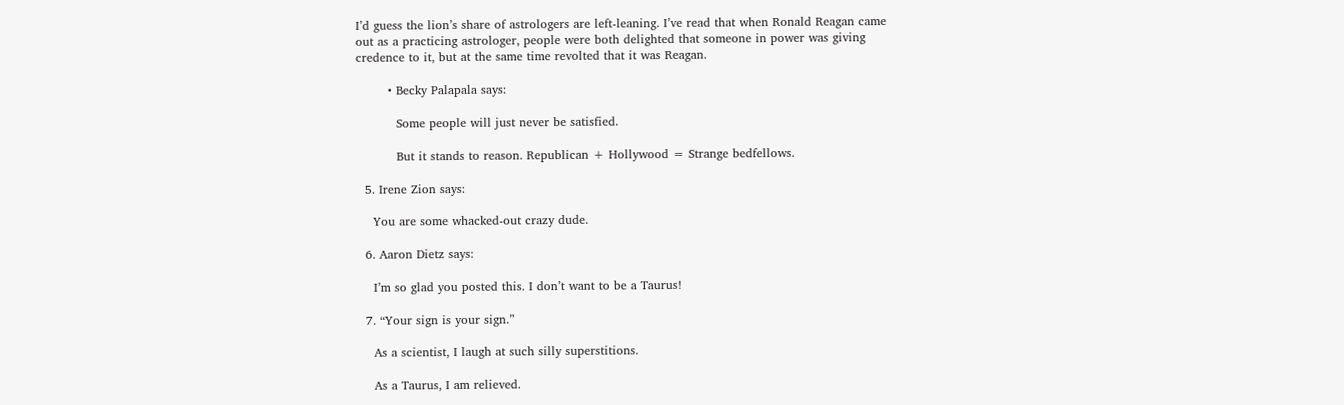I’d guess the lion’s share of astrologers are left-leaning. I’ve read that when Ronald Reagan came out as a practicing astrologer, people were both delighted that someone in power was giving credence to it, but at the same time revolted that it was Reagan.

        • Becky Palapala says:

          Some people will just never be satisfied.

          But it stands to reason. Republican + Hollywood = Strange bedfellows.

  5. Irene Zion says:

    You are some whacked-out crazy dude.

  6. Aaron Dietz says:

    I’m so glad you posted this. I don’t want to be a Taurus!

  7. “Your sign is your sign.”

    As a scientist, I laugh at such silly superstitions.

    As a Taurus, I am relieved.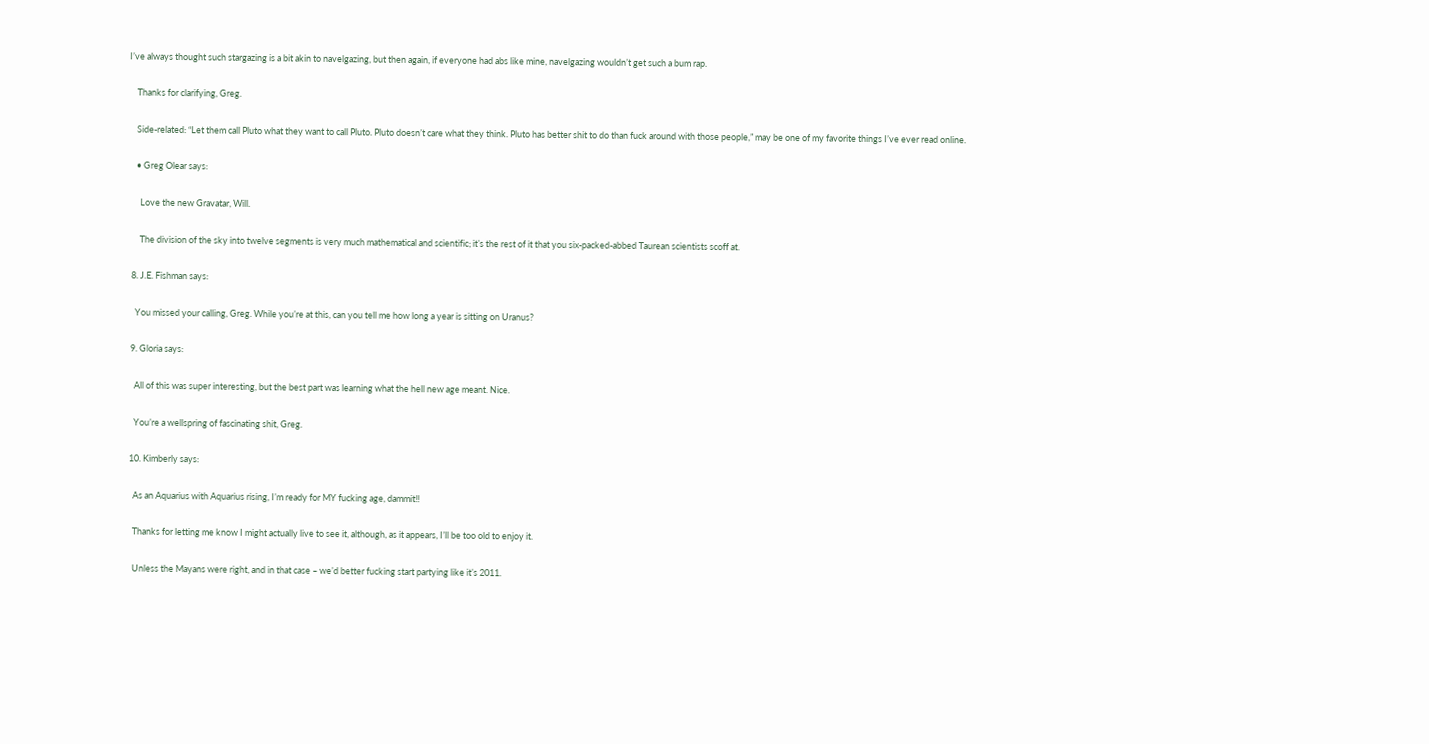I’ve always thought such stargazing is a bit akin to navelgazing, but then again, if everyone had abs like mine, navelgazing wouldn’t get such a bum rap.

    Thanks for clarifying, Greg.

    Side-related: “Let them call Pluto what they want to call Pluto. Pluto doesn’t care what they think. Pluto has better shit to do than fuck around with those people,” may be one of my favorite things I’ve ever read online.

    • Greg Olear says:

      Love the new Gravatar, Will.

      The division of the sky into twelve segments is very much mathematical and scientific; it’s the rest of it that you six-packed-abbed Taurean scientists scoff at.

  8. J.E. Fishman says:

    You missed your calling, Greg. While you’re at this, can you tell me how long a year is sitting on Uranus?

  9. Gloria says:

    All of this was super interesting, but the best part was learning what the hell new age meant. Nice.

    You’re a wellspring of fascinating shit, Greg.

  10. Kimberly says:

    As an Aquarius with Aquarius rising, I’m ready for MY fucking age, dammit!!

    Thanks for letting me know I might actually live to see it, although, as it appears, I’ll be too old to enjoy it.

    Unless the Mayans were right, and in that case – we’d better fucking start partying like it’s 2011.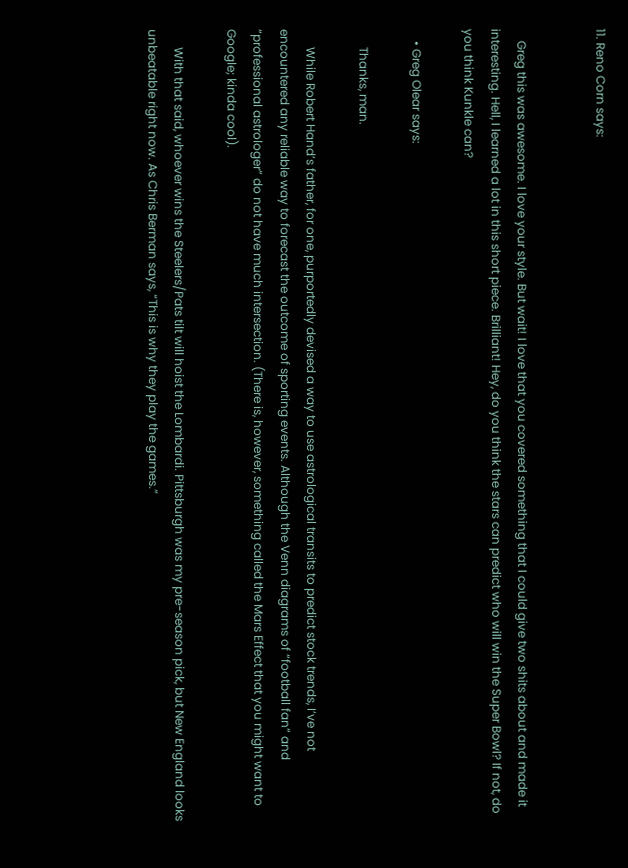11. Reno Corn says:


    Greg this was awesome. I love your style. But wait! I love that you covered something that I could give two shits about and made it interesting. Hell, I learned a lot in this short piece. Brilliant! Hey, do you think the stars can predict who will win the Super Bowl? If not, do you think Kunkle can?

    • Greg Olear says:

      Thanks, man.

      While Robert Hand’s father, for one, purportedly devised a way to use astrological transits to predict stock trends, I’ve not encountered any reliable way to forecast the outcome of sporting events. Although the Venn diagrams of “football fan” and “professional astrologer” do not have much intersection. (There is, however, something called the Mars Effect that you might want to Google; kinda cool).

      With that said, whoever wins the Steelers/Pats tilt will hoist the Lombardi. Pittsburgh was my pre-season pick, but New England looks unbeatable right now. As Chris Berman says, “This is why they play the games.”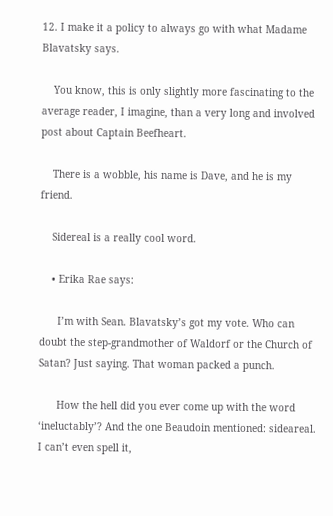12. I make it a policy to always go with what Madame Blavatsky says.

    You know, this is only slightly more fascinating to the average reader, I imagine, than a very long and involved post about Captain Beefheart.

    There is a wobble, his name is Dave, and he is my friend.

    Sidereal is a really cool word.

    • Erika Rae says:

      I’m with Sean. Blavatsky’s got my vote. Who can doubt the step-grandmother of Waldorf or the Church of Satan? Just saying. That woman packed a punch.

      How the hell did you ever come up with the word ‘ineluctably’? And the one Beaudoin mentioned: sideareal. I can’t even spell it,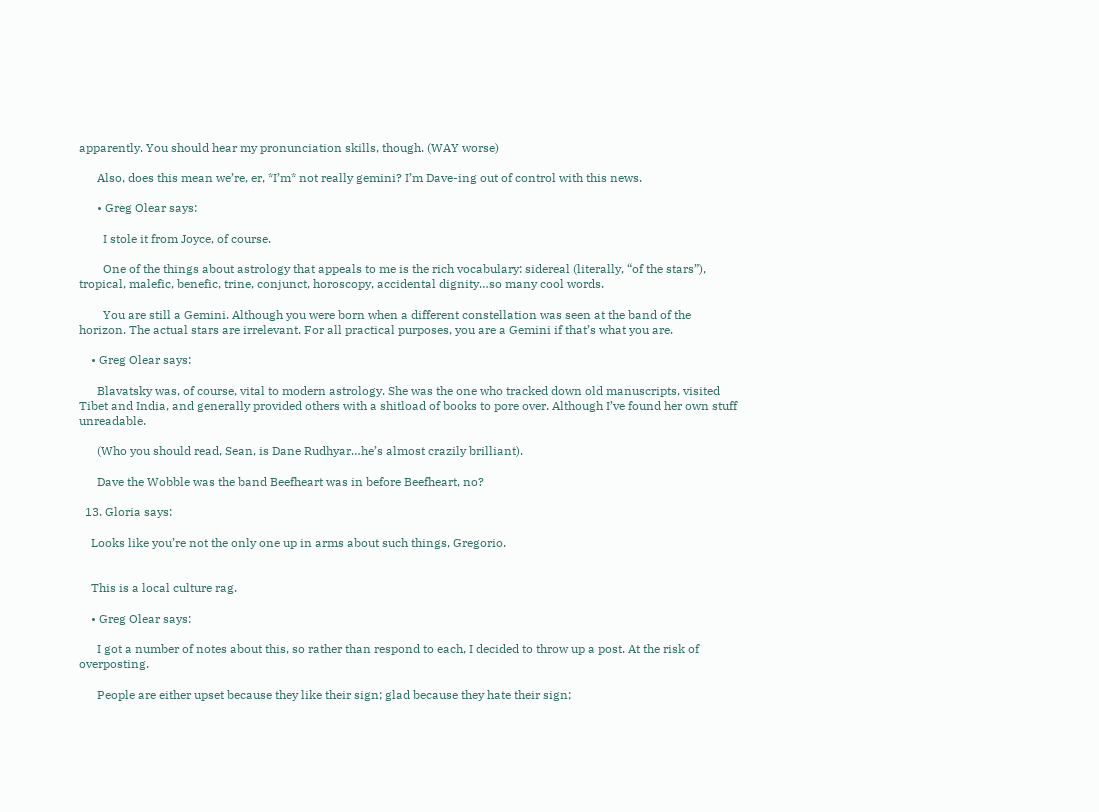apparently. You should hear my pronunciation skills, though. (WAY worse)

      Also, does this mean we’re, er, *I’m* not really gemini? I’m Dave-ing out of control with this news.

      • Greg Olear says:

        I stole it from Joyce, of course.

        One of the things about astrology that appeals to me is the rich vocabulary: sidereal (literally, “of the stars”), tropical, malefic, benefic, trine, conjunct, horoscopy, accidental dignity…so many cool words.

        You are still a Gemini. Although you were born when a different constellation was seen at the band of the horizon. The actual stars are irrelevant. For all practical purposes, you are a Gemini if that’s what you are.

    • Greg Olear says:

      Blavatsky was, of course, vital to modern astrology. She was the one who tracked down old manuscripts, visited Tibet and India, and generally provided others with a shitload of books to pore over. Although I’ve found her own stuff unreadable.

      (Who you should read, Sean, is Dane Rudhyar…he’s almost crazily brilliant).

      Dave the Wobble was the band Beefheart was in before Beefheart, no?

  13. Gloria says:

    Looks like you’re not the only one up in arms about such things, Gregorio.


    This is a local culture rag.

    • Greg Olear says:

      I got a number of notes about this, so rather than respond to each, I decided to throw up a post. At the risk of overposting.

      People are either upset because they like their sign; glad because they hate their sign;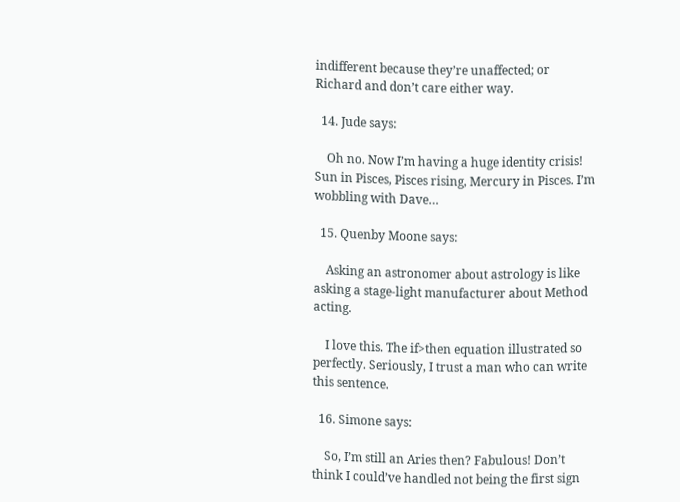indifferent because they’re unaffected; or Richard and don’t care either way.

  14. Jude says:

    Oh no. Now I’m having a huge identity crisis! Sun in Pisces, Pisces rising, Mercury in Pisces. I’m wobbling with Dave…

  15. Quenby Moone says:

    Asking an astronomer about astrology is like asking a stage-light manufacturer about Method acting.

    I love this. The if>then equation illustrated so perfectly. Seriously, I trust a man who can write this sentence.

  16. Simone says:

    So, I’m still an Aries then? Fabulous! Don’t think I could’ve handled not being the first sign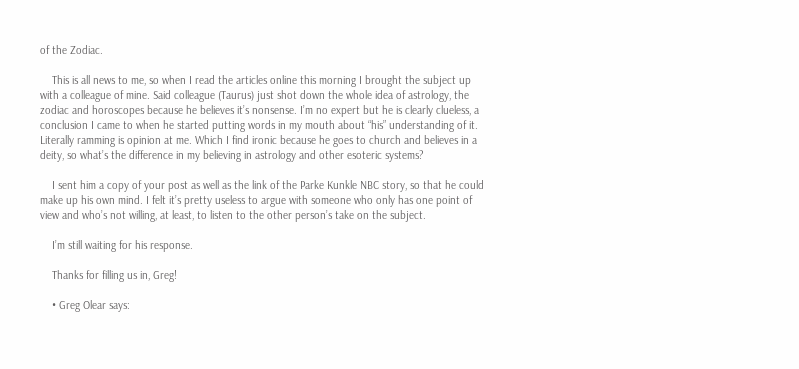of the Zodiac.

    This is all news to me, so when I read the articles online this morning I brought the subject up with a colleague of mine. Said colleague (Taurus) just shot down the whole idea of astrology, the zodiac and horoscopes because he believes it’s nonsense. I’m no expert but he is clearly clueless, a conclusion I came to when he started putting words in my mouth about “his” understanding of it. Literally ramming is opinion at me. Which I find ironic because he goes to church and believes in a deity, so what’s the difference in my believing in astrology and other esoteric systems?

    I sent him a copy of your post as well as the link of the Parke Kunkle NBC story, so that he could make up his own mind. I felt it’s pretty useless to argue with someone who only has one point of view and who’s not willing, at least, to listen to the other person’s take on the subject.

    I’m still waiting for his response.

    Thanks for filling us in, Greg!

    • Greg Olear says: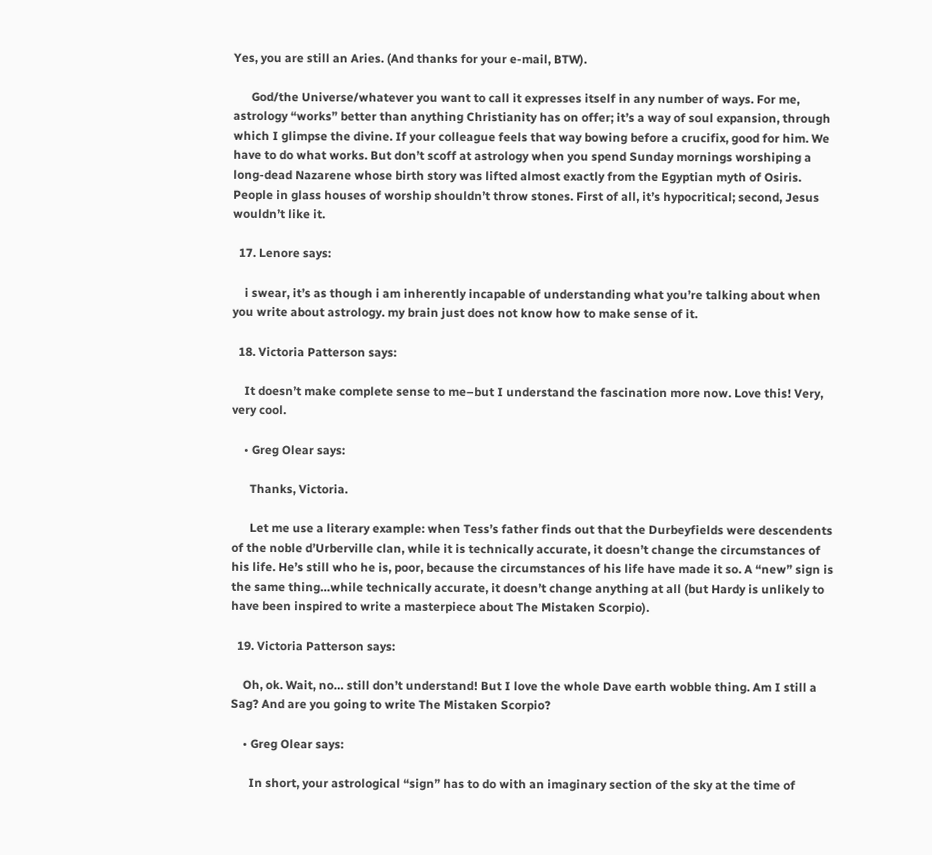Yes, you are still an Aries. (And thanks for your e-mail, BTW).

      God/the Universe/whatever you want to call it expresses itself in any number of ways. For me, astrology “works” better than anything Christianity has on offer; it’s a way of soul expansion, through which I glimpse the divine. If your colleague feels that way bowing before a crucifix, good for him. We have to do what works. But don’t scoff at astrology when you spend Sunday mornings worshiping a long-dead Nazarene whose birth story was lifted almost exactly from the Egyptian myth of Osiris. People in glass houses of worship shouldn’t throw stones. First of all, it’s hypocritical; second, Jesus wouldn’t like it.

  17. Lenore says:

    i swear, it’s as though i am inherently incapable of understanding what you’re talking about when you write about astrology. my brain just does not know how to make sense of it.

  18. Victoria Patterson says:

    It doesn’t make complete sense to me–but I understand the fascination more now. Love this! Very, very cool.

    • Greg Olear says:

      Thanks, Victoria.

      Let me use a literary example: when Tess’s father finds out that the Durbeyfields were descendents of the noble d’Urberville clan, while it is technically accurate, it doesn’t change the circumstances of his life. He’s still who he is, poor, because the circumstances of his life have made it so. A “new” sign is the same thing…while technically accurate, it doesn’t change anything at all (but Hardy is unlikely to have been inspired to write a masterpiece about The Mistaken Scorpio).

  19. Victoria Patterson says:

    Oh, ok. Wait, no… still don’t understand! But I love the whole Dave earth wobble thing. Am I still a Sag? And are you going to write The Mistaken Scorpio?

    • Greg Olear says:

      In short, your astrological “sign” has to do with an imaginary section of the sky at the time of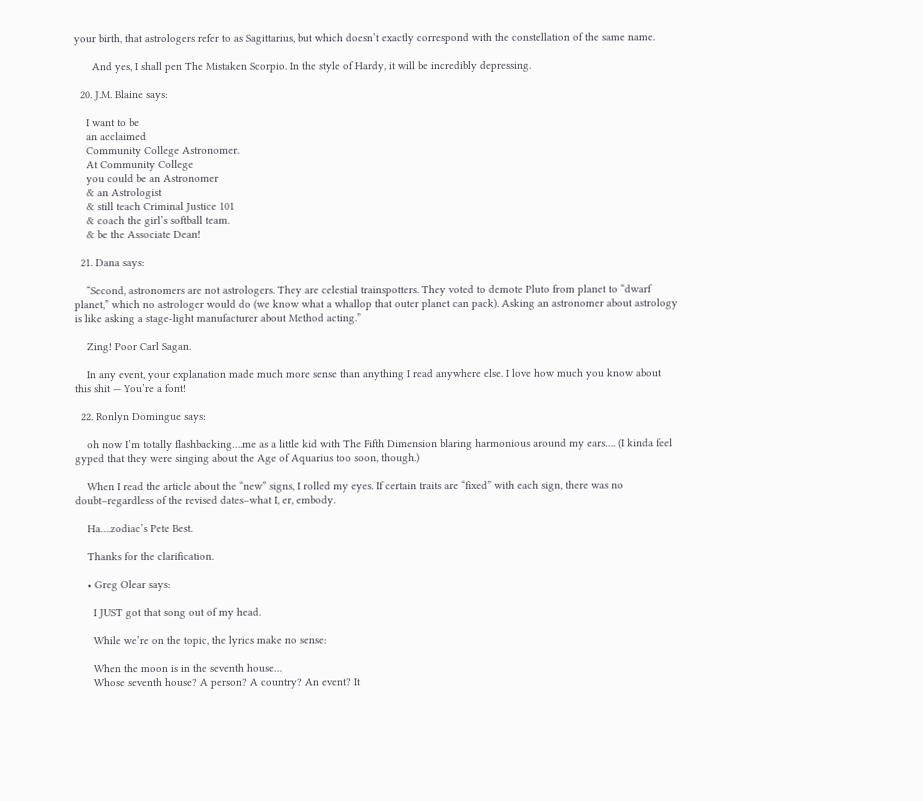your birth, that astrologers refer to as Sagittarius, but which doesn’t exactly correspond with the constellation of the same name.

      And yes, I shall pen The Mistaken Scorpio. In the style of Hardy, it will be incredibly depressing.

  20. J.M. Blaine says:

    I want to be
    an acclaimed
    Community College Astronomer.
    At Community College
    you could be an Astronomer
    & an Astrologist
    & still teach Criminal Justice 101
    & coach the girl’s softball team.
    & be the Associate Dean!

  21. Dana says:

    “Second, astronomers are not astrologers. They are celestial trainspotters. They voted to demote Pluto from planet to “dwarf planet,” which no astrologer would do (we know what a whallop that outer planet can pack). Asking an astronomer about astrology is like asking a stage-light manufacturer about Method acting.”

    Zing! Poor Carl Sagan.

    In any event, your explanation made much more sense than anything I read anywhere else. I love how much you know about this shit — You’re a font!

  22. Ronlyn Domingue says:

    oh now I’m totally flashbacking….me as a little kid with The Fifth Dimension blaring harmonious around my ears…. (I kinda feel gyped that they were singing about the Age of Aquarius too soon, though.)

    When I read the article about the “new” signs, I rolled my eyes. If certain traits are “fixed” with each sign, there was no doubt–regardless of the revised dates–what I, er, embody.

    Ha….zodiac’s Pete Best.

    Thanks for the clarification.

    • Greg Olear says:

      I JUST got that song out of my head.

      While we’re on the topic, the lyrics make no sense:

      When the moon is in the seventh house…
      Whose seventh house? A person? A country? An event? It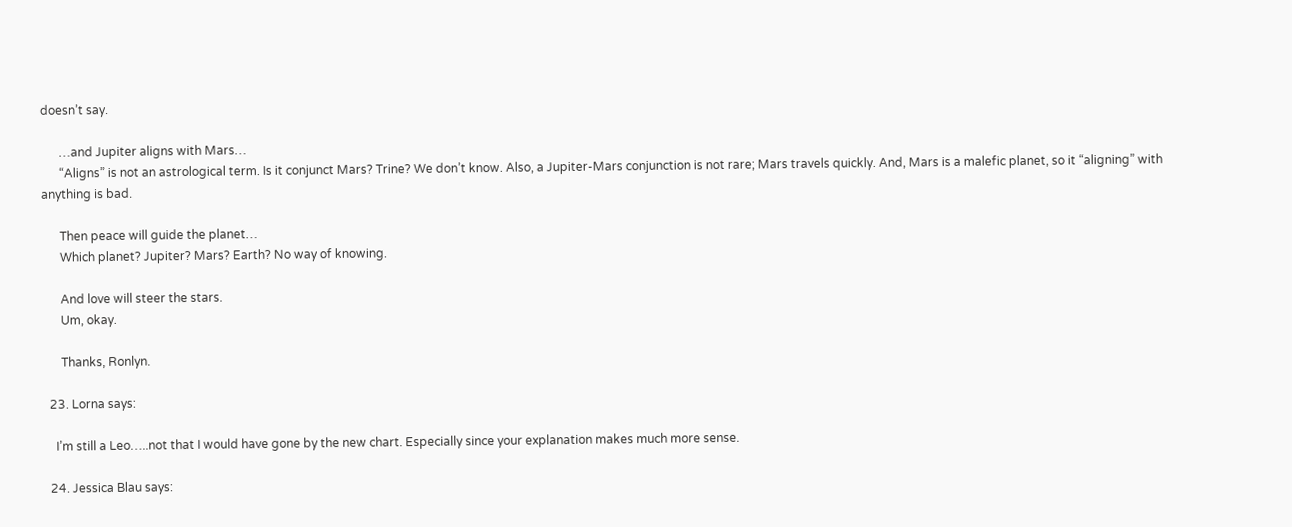doesn’t say.

      …and Jupiter aligns with Mars…
      “Aligns” is not an astrological term. Is it conjunct Mars? Trine? We don’t know. Also, a Jupiter-Mars conjunction is not rare; Mars travels quickly. And, Mars is a malefic planet, so it “aligning” with anything is bad.

      Then peace will guide the planet…
      Which planet? Jupiter? Mars? Earth? No way of knowing.

      And love will steer the stars.
      Um, okay.

      Thanks, Ronlyn.

  23. Lorna says:

    I’m still a Leo…..not that I would have gone by the new chart. Especially since your explanation makes much more sense.

  24. Jessica Blau says: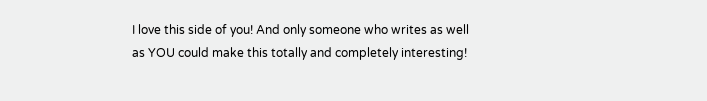I love this side of you! And only someone who writes as well as YOU could make this totally and completely interesting!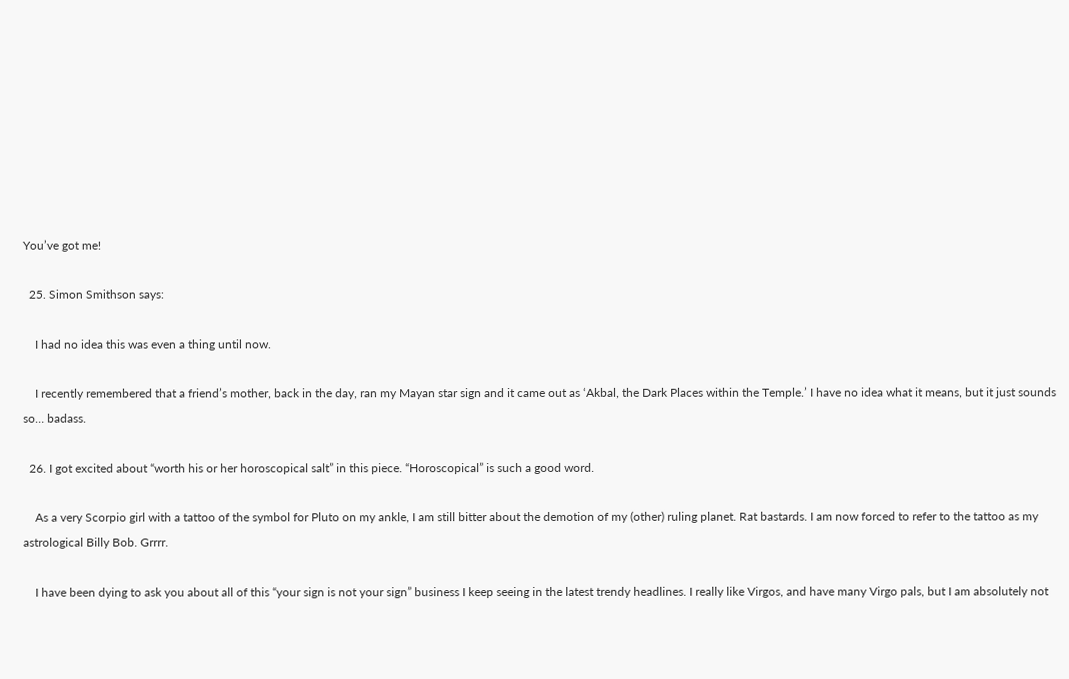You’ve got me!

  25. Simon Smithson says:

    I had no idea this was even a thing until now.

    I recently remembered that a friend’s mother, back in the day, ran my Mayan star sign and it came out as ‘Akbal, the Dark Places within the Temple.’ I have no idea what it means, but it just sounds so… badass.

  26. I got excited about “worth his or her horoscopical salt” in this piece. “Horoscopical” is such a good word.

    As a very Scorpio girl with a tattoo of the symbol for Pluto on my ankle, I am still bitter about the demotion of my (other) ruling planet. Rat bastards. I am now forced to refer to the tattoo as my astrological Billy Bob. Grrrr.

    I have been dying to ask you about all of this “your sign is not your sign” business I keep seeing in the latest trendy headlines. I really like Virgos, and have many Virgo pals, but I am absolutely not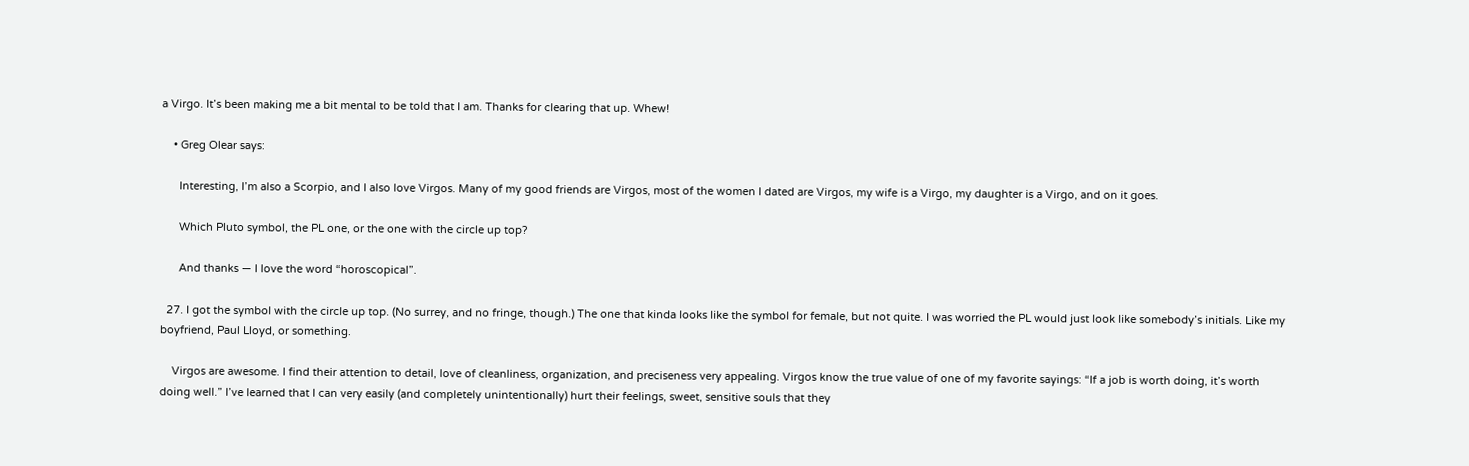a Virgo. It’s been making me a bit mental to be told that I am. Thanks for clearing that up. Whew!

    • Greg Olear says:

      Interesting, I’m also a Scorpio, and I also love Virgos. Many of my good friends are Virgos, most of the women I dated are Virgos, my wife is a Virgo, my daughter is a Virgo, and on it goes.

      Which Pluto symbol, the PL one, or the one with the circle up top?

      And thanks — I love the word “horoscopical”.

  27. I got the symbol with the circle up top. (No surrey, and no fringe, though.) The one that kinda looks like the symbol for female, but not quite. I was worried the PL would just look like somebody’s initials. Like my boyfriend, Paul Lloyd, or something.

    Virgos are awesome. I find their attention to detail, love of cleanliness, organization, and preciseness very appealing. Virgos know the true value of one of my favorite sayings: “If a job is worth doing, it’s worth doing well.” I’ve learned that I can very easily (and completely unintentionally) hurt their feelings, sweet, sensitive souls that they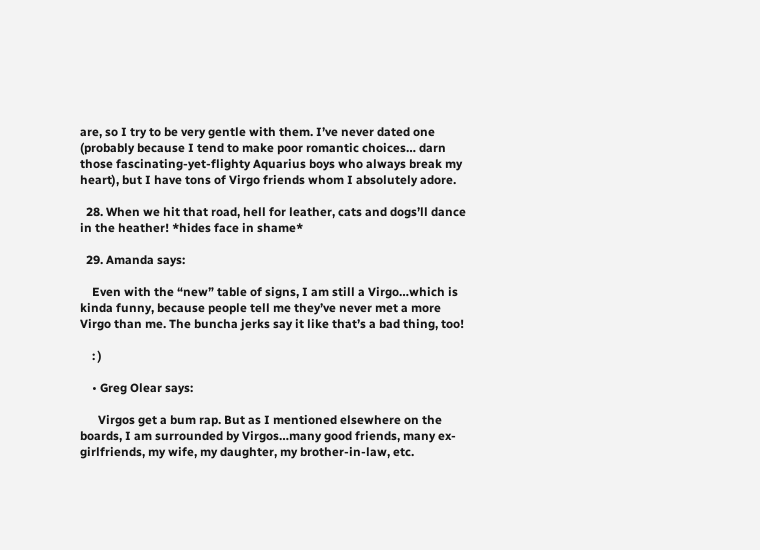are, so I try to be very gentle with them. I’ve never dated one (probably because I tend to make poor romantic choices… darn those fascinating-yet-flighty Aquarius boys who always break my heart), but I have tons of Virgo friends whom I absolutely adore.

  28. When we hit that road, hell for leather, cats and dogs’ll dance in the heather! *hides face in shame*

  29. Amanda says:

    Even with the “new” table of signs, I am still a Virgo…which is kinda funny, because people tell me they’ve never met a more Virgo than me. The buncha jerks say it like that’s a bad thing, too!

    : )

    • Greg Olear says:

      Virgos get a bum rap. But as I mentioned elsewhere on the boards, I am surrounded by Virgos…many good friends, many ex-girlfriends, my wife, my daughter, my brother-in-law, etc.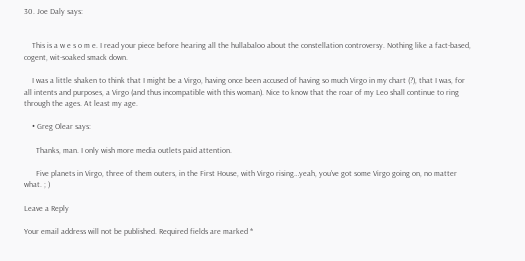30. Joe Daly says:


    This is a w e s o m e. I read your piece before hearing all the hullabaloo about the constellation controversy. Nothing like a fact-based, cogent, wit-soaked smack down.

    I was a little shaken to think that I might be a Virgo, having once been accused of having so much Virgo in my chart (?), that I was, for all intents and purposes, a Virgo (and thus incompatible with this woman). Nice to know that the roar of my Leo shall continue to ring through the ages. At least my age.

    • Greg Olear says:

      Thanks, man. I only wish more media outlets paid attention.

      Five planets in Virgo, three of them outers, in the First House, with Virgo rising…yeah, you’ve got some Virgo going on, no matter what. ; )

Leave a Reply

Your email address will not be published. Required fields are marked *